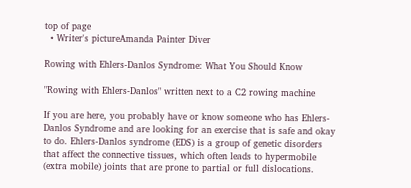top of page
  • Writer's pictureAmanda Painter Diver

Rowing with Ehlers-Danlos Syndrome: What You Should Know

"Rowing with Ehlers-Danlos" written next to a C2 rowing machine

If you are here, you probably have or know someone who has Ehlers-Danlos Syndrome and are looking for an exercise that is safe and okay to do. Ehlers-Danlos syndrome (EDS) is a group of genetic disorders that affect the connective tissues, which often leads to hypermobile (extra mobile) joints that are prone to partial or full dislocations.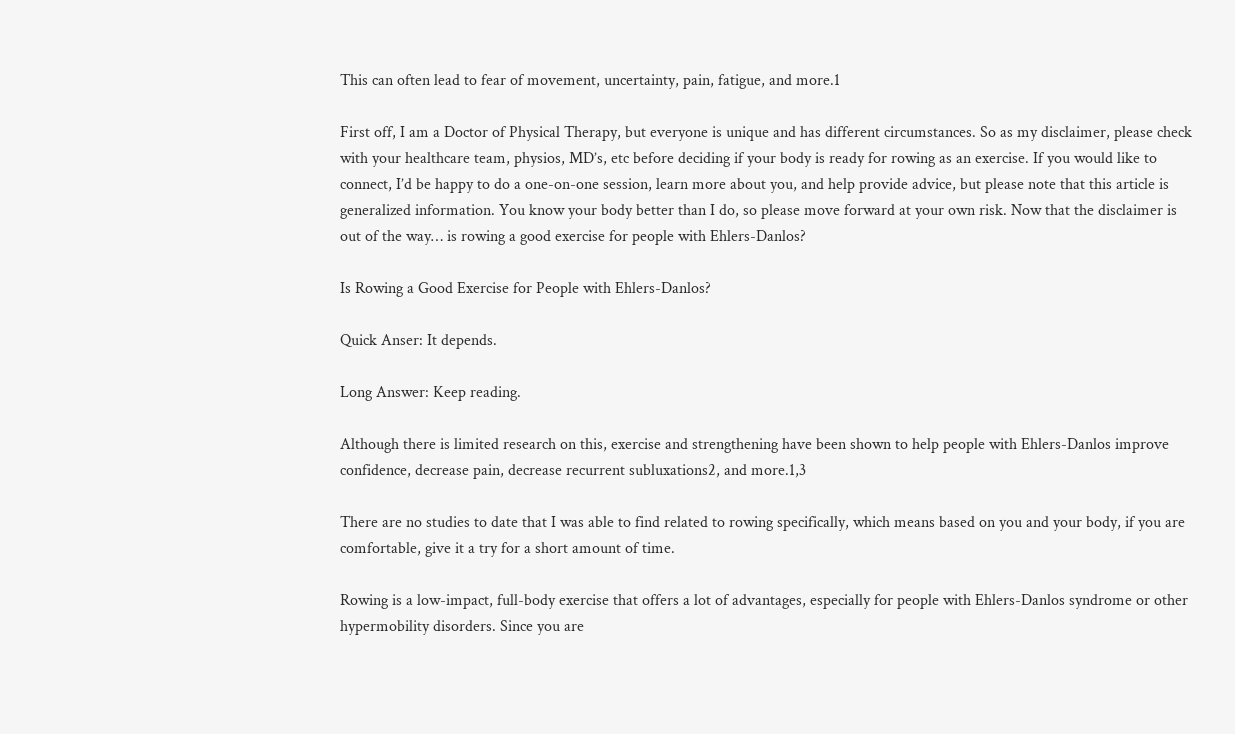This can often lead to fear of movement, uncertainty, pain, fatigue, and more.1

First off, I am a Doctor of Physical Therapy, but everyone is unique and has different circumstances. So as my disclaimer, please check with your healthcare team, physios, MD’s, etc before deciding if your body is ready for rowing as an exercise. If you would like to connect, I’d be happy to do a one-on-one session, learn more about you, and help provide advice, but please note that this article is generalized information. You know your body better than I do, so please move forward at your own risk. Now that the disclaimer is out of the way… is rowing a good exercise for people with Ehlers-Danlos?

Is Rowing a Good Exercise for People with Ehlers-Danlos?

Quick Anser: It depends.

Long Answer: Keep reading.

Although there is limited research on this, exercise and strengthening have been shown to help people with Ehlers-Danlos improve confidence, decrease pain, decrease recurrent subluxations2, and more.1,3

There are no studies to date that I was able to find related to rowing specifically, which means based on you and your body, if you are comfortable, give it a try for a short amount of time.

Rowing is a low-impact, full-body exercise that offers a lot of advantages, especially for people with Ehlers-Danlos syndrome or other hypermobility disorders. Since you are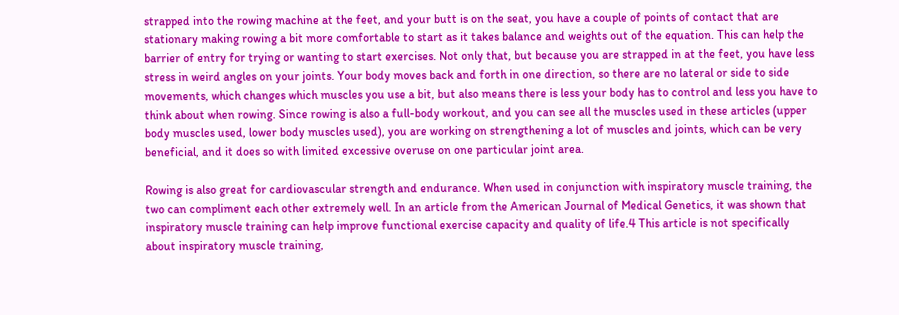strapped into the rowing machine at the feet, and your butt is on the seat, you have a couple of points of contact that are stationary making rowing a bit more comfortable to start as it takes balance and weights out of the equation. This can help the barrier of entry for trying or wanting to start exercises. Not only that, but because you are strapped in at the feet, you have less stress in weird angles on your joints. Your body moves back and forth in one direction, so there are no lateral or side to side movements, which changes which muscles you use a bit, but also means there is less your body has to control and less you have to think about when rowing. Since rowing is also a full-body workout, and you can see all the muscles used in these articles (upper body muscles used, lower body muscles used), you are working on strengthening a lot of muscles and joints, which can be very beneficial, and it does so with limited excessive overuse on one particular joint area.

Rowing is also great for cardiovascular strength and endurance. When used in conjunction with inspiratory muscle training, the two can compliment each other extremely well. In an article from the American Journal of Medical Genetics, it was shown that inspiratory muscle training can help improve functional exercise capacity and quality of life.4 This article is not specifically about inspiratory muscle training,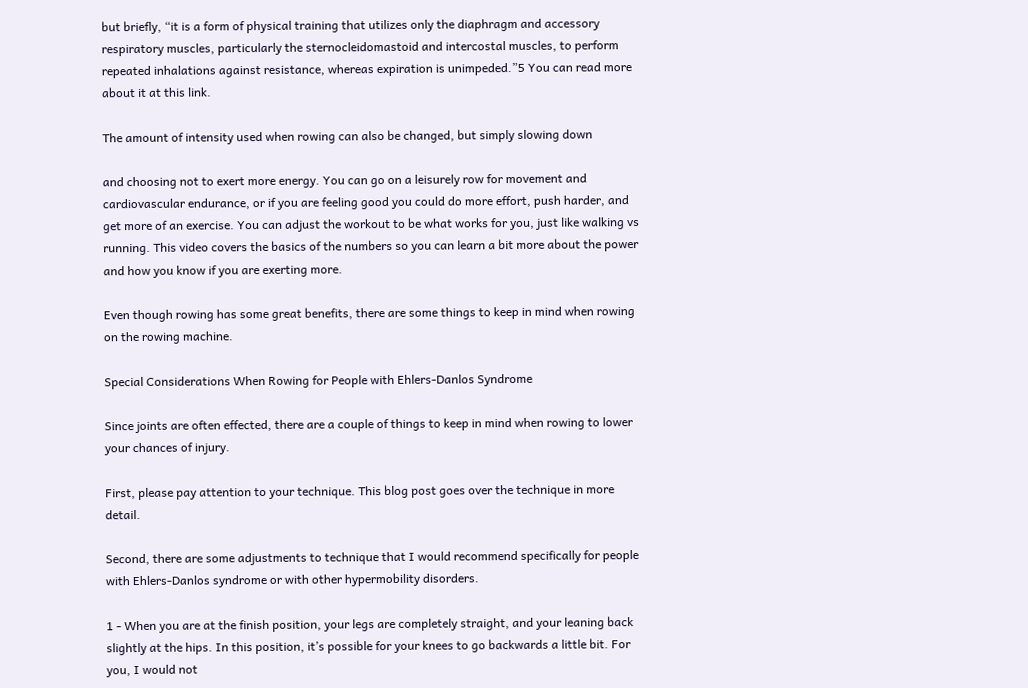but briefly, “it is a form of physical training that utilizes only the diaphragm and accessory respiratory muscles, particularly the sternocleidomastoid and intercostal muscles, to perform repeated inhalations against resistance, whereas expiration is unimpeded.”5 You can read more about it at this link.

The amount of intensity used when rowing can also be changed, but simply slowing down

and choosing not to exert more energy. You can go on a leisurely row for movement and cardiovascular endurance, or if you are feeling good you could do more effort, push harder, and get more of an exercise. You can adjust the workout to be what works for you, just like walking vs running. This video covers the basics of the numbers so you can learn a bit more about the power and how you know if you are exerting more.

Even though rowing has some great benefits, there are some things to keep in mind when rowing on the rowing machine.

Special Considerations When Rowing for People with Ehlers-Danlos Syndrome

Since joints are often effected, there are a couple of things to keep in mind when rowing to lower your chances of injury.

First, please pay attention to your technique. This blog post goes over the technique in more detail.

Second, there are some adjustments to technique that I would recommend specifically for people with Ehlers-Danlos syndrome or with other hypermobility disorders.

1 - When you are at the finish position, your legs are completely straight, and your leaning back slightly at the hips. In this position, it’s possible for your knees to go backwards a little bit. For you, I would not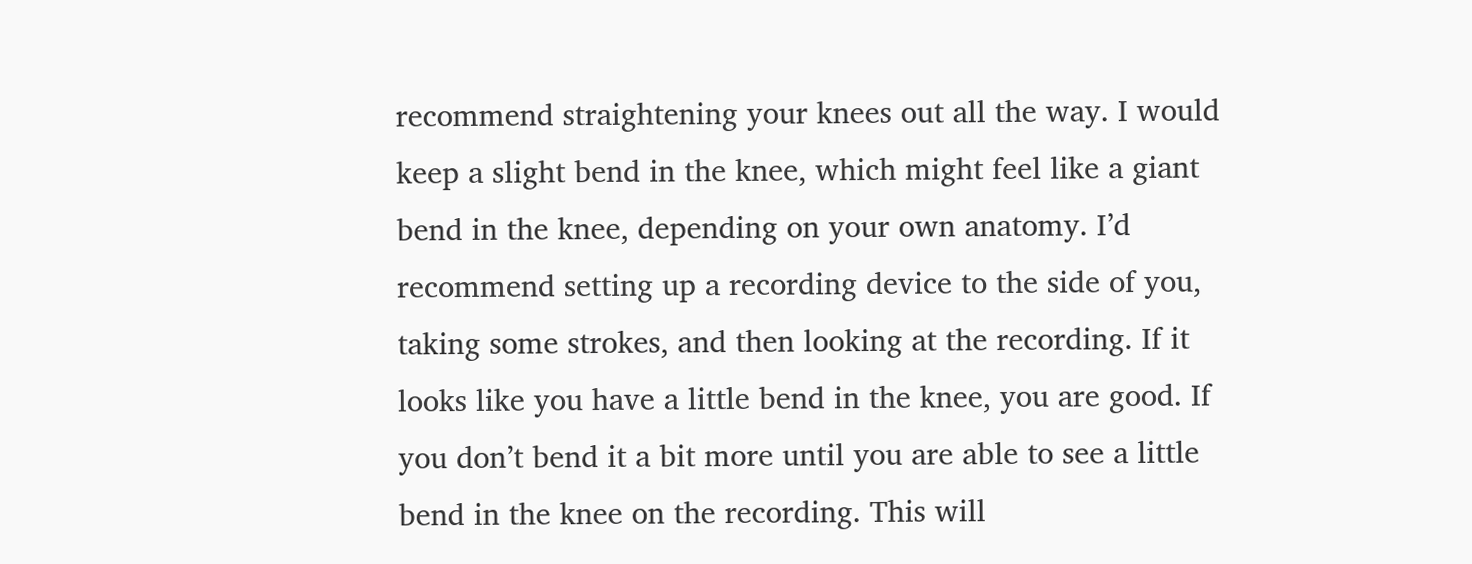recommend straightening your knees out all the way. I would keep a slight bend in the knee, which might feel like a giant bend in the knee, depending on your own anatomy. I’d recommend setting up a recording device to the side of you, taking some strokes, and then looking at the recording. If it looks like you have a little bend in the knee, you are good. If you don’t bend it a bit more until you are able to see a little bend in the knee on the recording. This will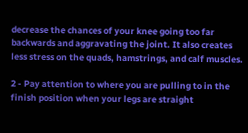decrease the chances of your knee going too far backwards and aggravating the joint. It also creates less stress on the quads, hamstrings, and calf muscles.

2 - Pay attention to where you are pulling to in the finish position when your legs are straight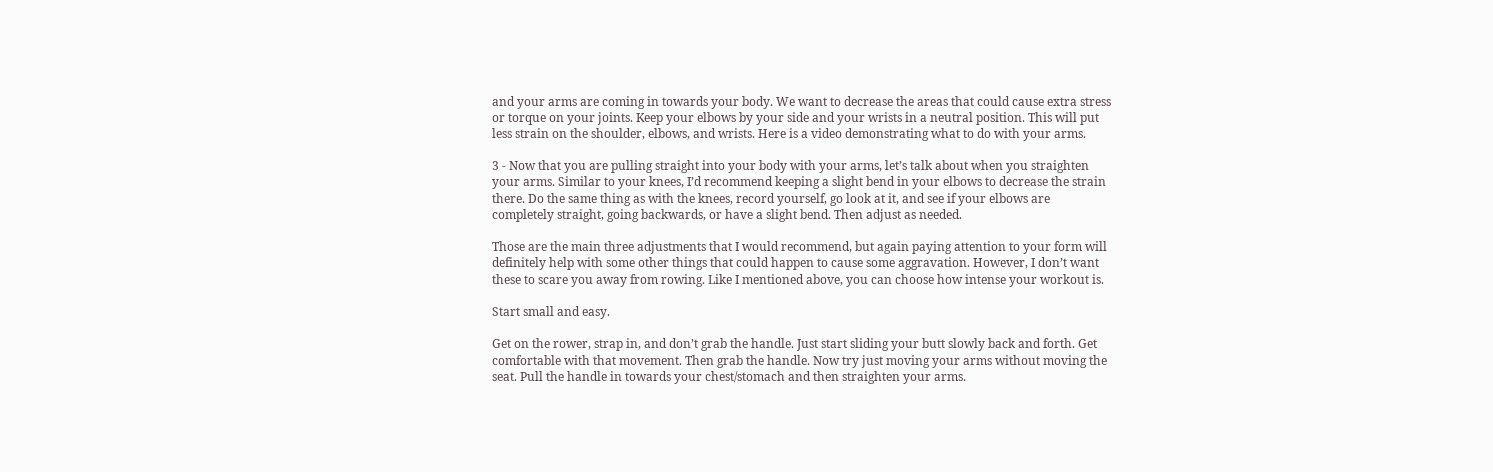and your arms are coming in towards your body. We want to decrease the areas that could cause extra stress or torque on your joints. Keep your elbows by your side and your wrists in a neutral position. This will put less strain on the shoulder, elbows, and wrists. Here is a video demonstrating what to do with your arms.

3 - Now that you are pulling straight into your body with your arms, let’s talk about when you straighten your arms. Similar to your knees, I’d recommend keeping a slight bend in your elbows to decrease the strain there. Do the same thing as with the knees, record yourself, go look at it, and see if your elbows are completely straight, going backwards, or have a slight bend. Then adjust as needed.

Those are the main three adjustments that I would recommend, but again paying attention to your form will definitely help with some other things that could happen to cause some aggravation. However, I don’t want these to scare you away from rowing. Like I mentioned above, you can choose how intense your workout is.

Start small and easy.

Get on the rower, strap in, and don’t grab the handle. Just start sliding your butt slowly back and forth. Get comfortable with that movement. Then grab the handle. Now try just moving your arms without moving the seat. Pull the handle in towards your chest/stomach and then straighten your arms.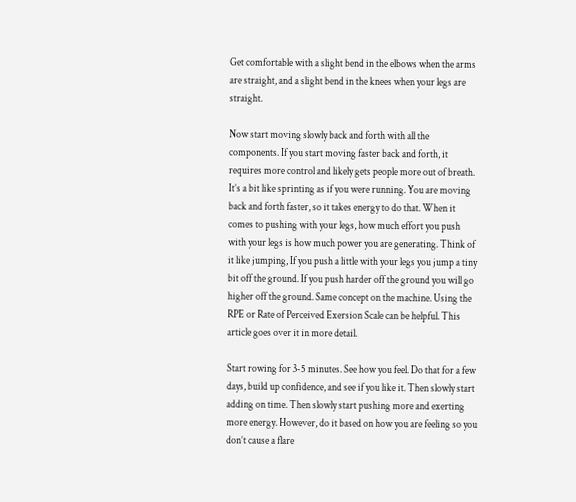Get comfortable with a slight bend in the elbows when the arms are straight, and a slight bend in the knees when your legs are straight.

Now start moving slowly back and forth with all the components. If you start moving faster back and forth, it requires more control and likely gets people more out of breath. It’s a bit like sprinting as if you were running. You are moving back and forth faster, so it takes energy to do that. When it comes to pushing with your legs, how much effort you push with your legs is how much power you are generating. Think of it like jumping, If you push a little with your legs you jump a tiny bit off the ground. If you push harder off the ground you will go higher off the ground. Same concept on the machine. Using the RPE or Rate of Perceived Exersion Scale can be helpful. This article goes over it in more detail.

Start rowing for 3-5 minutes. See how you feel. Do that for a few days, build up confidence, and see if you like it. Then slowly start adding on time. Then slowly start pushing more and exerting more energy. However, do it based on how you are feeling so you don’t cause a flare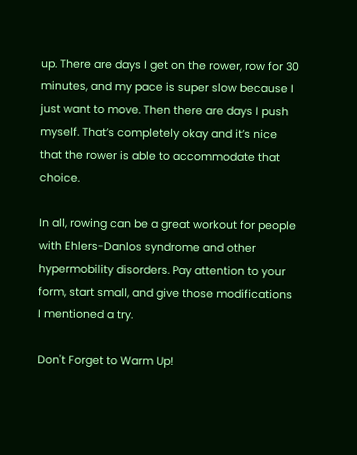up. There are days I get on the rower, row for 30 minutes, and my pace is super slow because I just want to move. Then there are days I push myself. That’s completely okay and it’s nice that the rower is able to accommodate that choice.

In all, rowing can be a great workout for people with Ehlers-Danlos syndrome and other hypermobility disorders. Pay attention to your form, start small, and give those modifications I mentioned a try.

Don't Forget to Warm Up!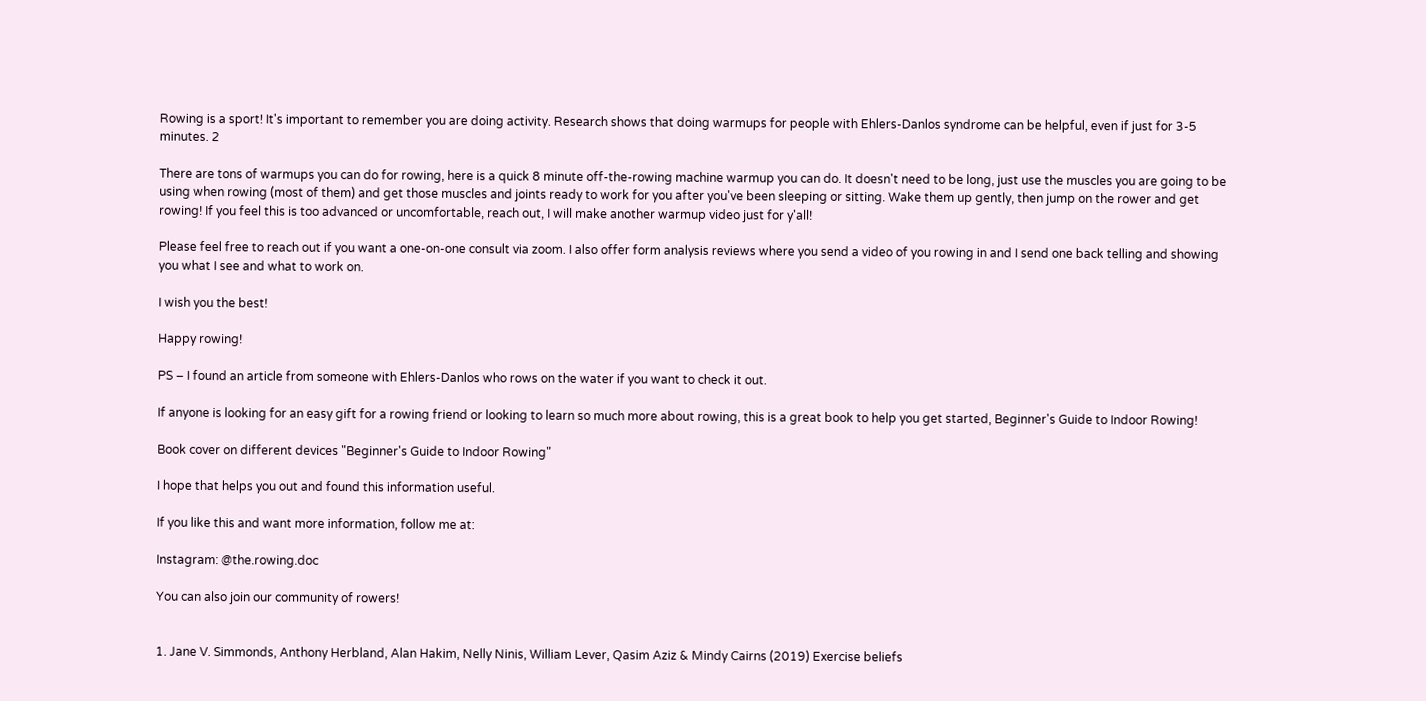Rowing is a sport! It's important to remember you are doing activity. Research shows that doing warmups for people with Ehlers-Danlos syndrome can be helpful, even if just for 3-5 minutes. 2

There are tons of warmups you can do for rowing, here is a quick 8 minute off-the-rowing machine warmup you can do. It doesn't need to be long, just use the muscles you are going to be using when rowing (most of them) and get those muscles and joints ready to work for you after you've been sleeping or sitting. Wake them up gently, then jump on the rower and get rowing! If you feel this is too advanced or uncomfortable, reach out, I will make another warmup video just for y'all!

Please feel free to reach out if you want a one-on-one consult via zoom. I also offer form analysis reviews where you send a video of you rowing in and I send one back telling and showing you what I see and what to work on.

I wish you the best!

Happy rowing!

PS – I found an article from someone with Ehlers-Danlos who rows on the water if you want to check it out.

If anyone is looking for an easy gift for a rowing friend or looking to learn so much more about rowing, this is a great book to help you get started, Beginner's Guide to Indoor Rowing!

Book cover on different devices "Beginner's Guide to Indoor Rowing"

I hope that helps you out and found this information useful.

If you like this and want more information, follow me at:

Instagram: @the.rowing.doc

You can also join our community of rowers!


1. Jane V. Simmonds, Anthony Herbland, Alan Hakim, Nelly Ninis, William Lever, Qasim Aziz & Mindy Cairns (2019) Exercise beliefs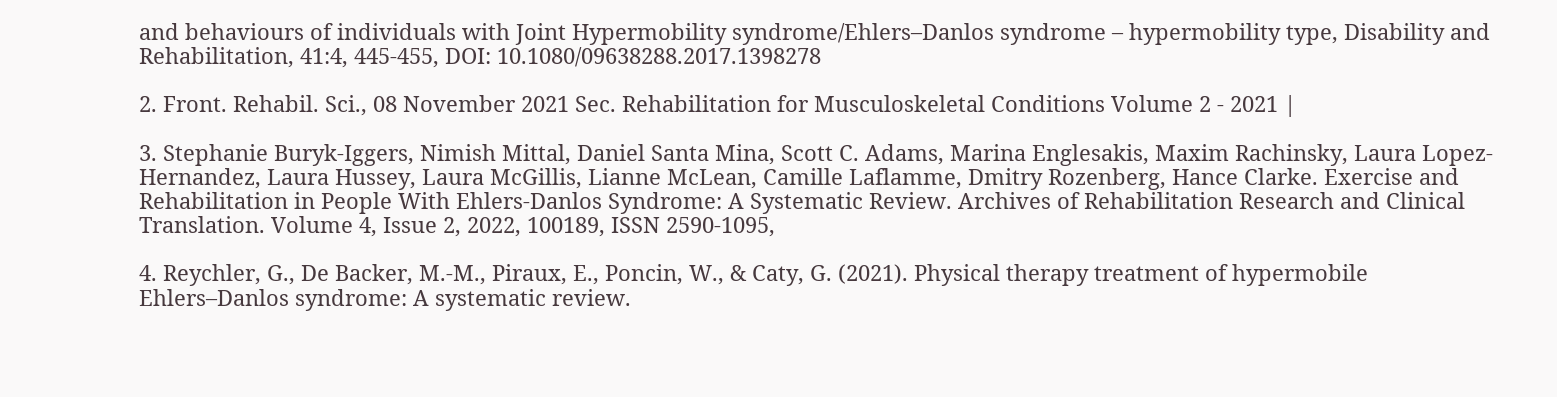and behaviours of individuals with Joint Hypermobility syndrome/Ehlers–Danlos syndrome – hypermobility type, Disability and Rehabilitation, 41:4, 445-455, DOI: 10.1080/09638288.2017.1398278

2. Front. Rehabil. Sci., 08 November 2021 Sec. Rehabilitation for Musculoskeletal Conditions Volume 2 - 2021 |

3. Stephanie Buryk-Iggers, Nimish Mittal, Daniel Santa Mina, Scott C. Adams, Marina Englesakis, Maxim Rachinsky, Laura Lopez-Hernandez, Laura Hussey, Laura McGillis, Lianne McLean, Camille Laflamme, Dmitry Rozenberg, Hance Clarke. Exercise and Rehabilitation in People With Ehlers-Danlos Syndrome: A Systematic Review. Archives of Rehabilitation Research and Clinical Translation. Volume 4, Issue 2, 2022, 100189, ISSN 2590-1095,

4. Reychler, G., De Backer, M.-M., Piraux, E., Poncin, W., & Caty, G. (2021). Physical therapy treatment of hypermobile Ehlers–Danlos syndrome: A systematic review.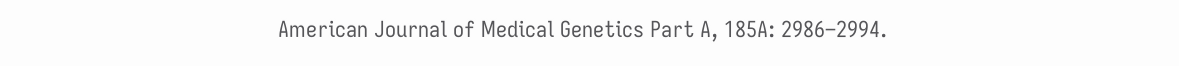American Journal of Medical Genetics Part A, 185A: 2986–2994.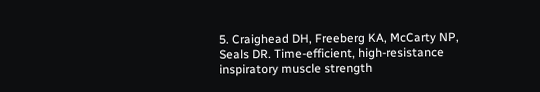5. Craighead DH, Freeberg KA, McCarty NP, Seals DR. Time-efficient, high-resistance inspiratory muscle strength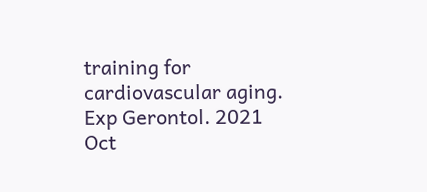training for cardiovascular aging. Exp Gerontol. 2021 Oct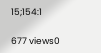15;154:1

677 views0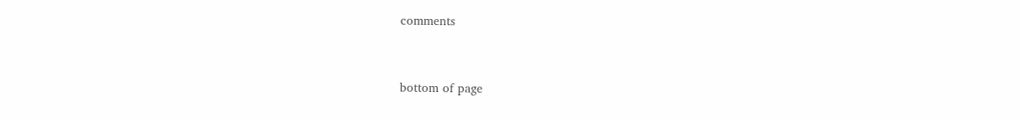comments


bottom of page